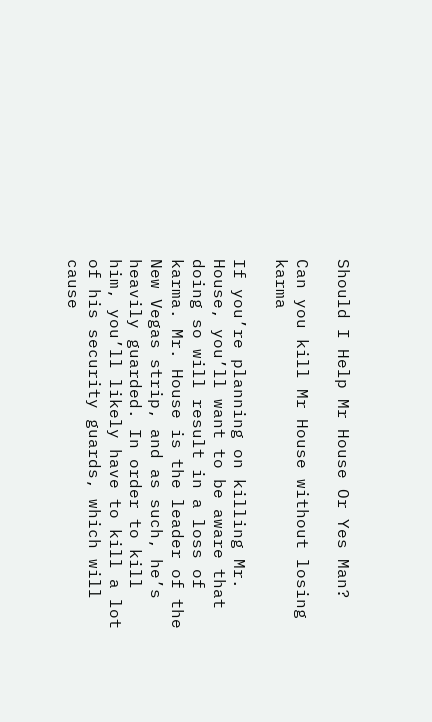Should I Help Mr House Or Yes Man?

Can you kill Mr House without losing karma

If you’re planning on killing Mr. House, you’ll want to be aware that doing so will result in a loss of karma. Mr. House is the leader of the New Vegas strip, and as such, he’s heavily guarded. In order to kill him, you’ll likely have to kill a lot of his security guards, which will cause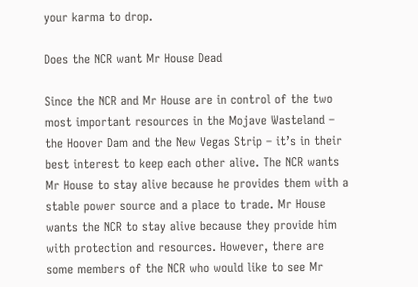your karma to drop.

Does the NCR want Mr House Dead

Since the NCR and Mr House are in control of the two most important resources in the Mojave Wasteland – the Hoover Dam and the New Vegas Strip – it’s in their best interest to keep each other alive. The NCR wants Mr House to stay alive because he provides them with a stable power source and a place to trade. Mr House wants the NCR to stay alive because they provide him with protection and resources. However, there are some members of the NCR who would like to see Mr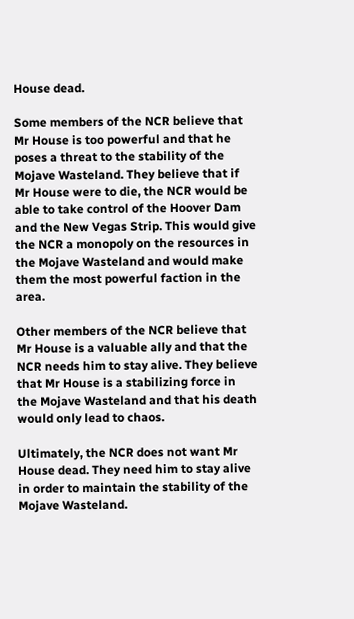House dead.

Some members of the NCR believe that Mr House is too powerful and that he poses a threat to the stability of the Mojave Wasteland. They believe that if Mr House were to die, the NCR would be able to take control of the Hoover Dam and the New Vegas Strip. This would give the NCR a monopoly on the resources in the Mojave Wasteland and would make them the most powerful faction in the area.

Other members of the NCR believe that Mr House is a valuable ally and that the NCR needs him to stay alive. They believe that Mr House is a stabilizing force in the Mojave Wasteland and that his death would only lead to chaos.

Ultimately, the NCR does not want Mr House dead. They need him to stay alive in order to maintain the stability of the Mojave Wasteland.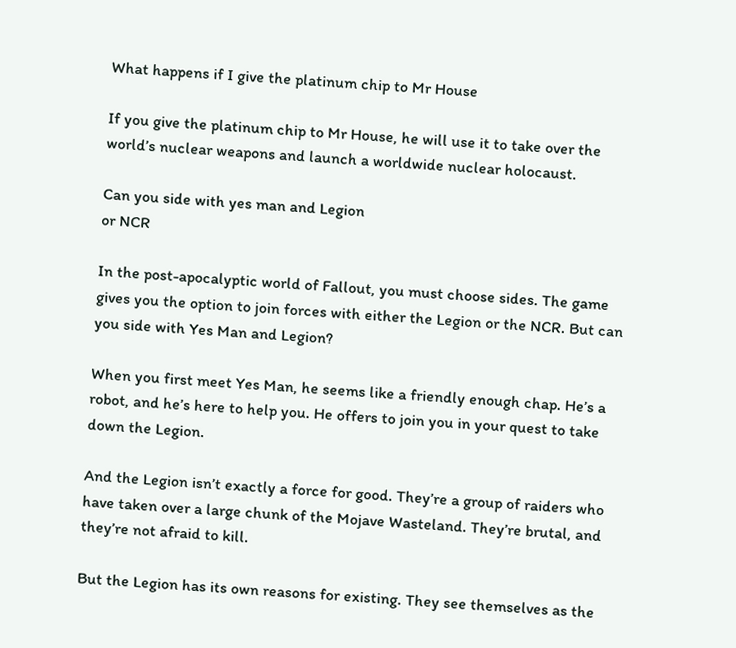What happens if I give the platinum chip to Mr House

If you give the platinum chip to Mr House, he will use it to take over the world’s nuclear weapons and launch a worldwide nuclear holocaust.

Can you side with yes man and Legion
or NCR

In the post-apocalyptic world of Fallout, you must choose sides. The game gives you the option to join forces with either the Legion or the NCR. But can you side with Yes Man and Legion?

When you first meet Yes Man, he seems like a friendly enough chap. He’s a robot, and he’s here to help you. He offers to join you in your quest to take down the Legion.

And the Legion isn’t exactly a force for good. They’re a group of raiders who have taken over a large chunk of the Mojave Wasteland. They’re brutal, and they’re not afraid to kill.

But the Legion has its own reasons for existing. They see themselves as the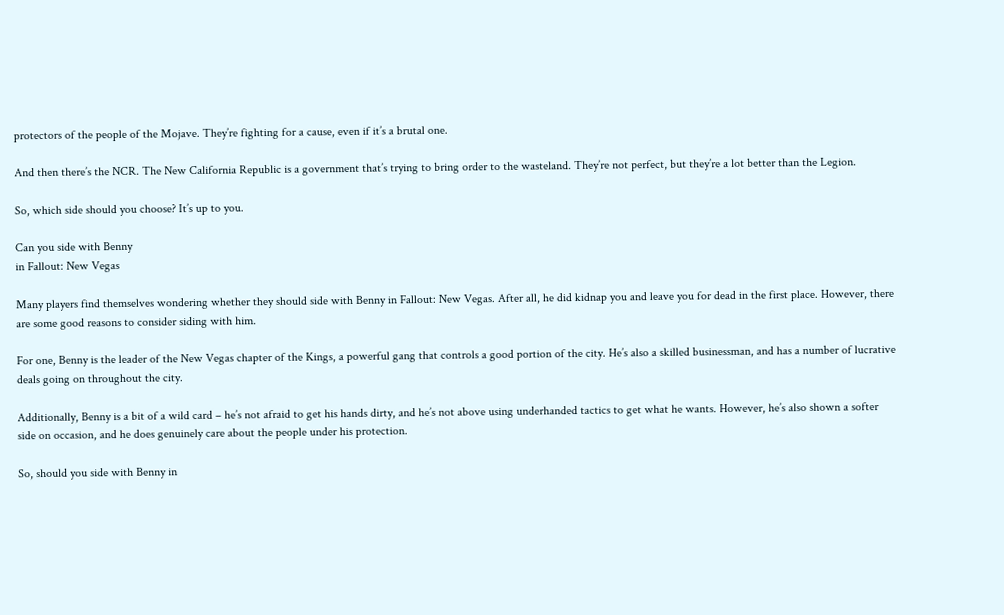protectors of the people of the Mojave. They’re fighting for a cause, even if it’s a brutal one.

And then there’s the NCR. The New California Republic is a government that’s trying to bring order to the wasteland. They’re not perfect, but they’re a lot better than the Legion.

So, which side should you choose? It’s up to you.

Can you side with Benny
in Fallout: New Vegas

Many players find themselves wondering whether they should side with Benny in Fallout: New Vegas. After all, he did kidnap you and leave you for dead in the first place. However, there are some good reasons to consider siding with him.

For one, Benny is the leader of the New Vegas chapter of the Kings, a powerful gang that controls a good portion of the city. He’s also a skilled businessman, and has a number of lucrative deals going on throughout the city.

Additionally, Benny is a bit of a wild card – he’s not afraid to get his hands dirty, and he’s not above using underhanded tactics to get what he wants. However, he’s also shown a softer side on occasion, and he does genuinely care about the people under his protection.

So, should you side with Benny in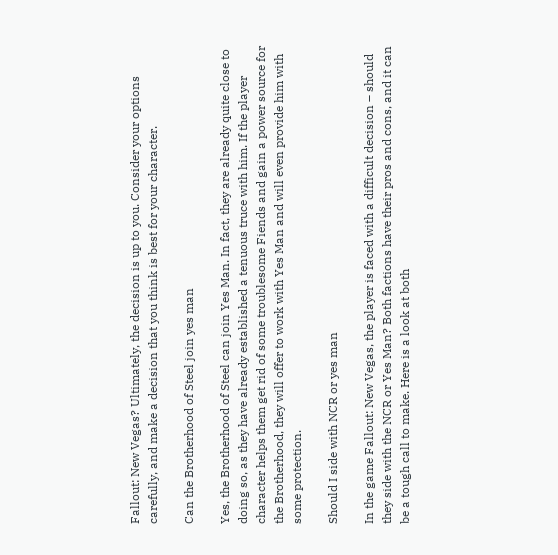Fallout: New Vegas? Ultimately, the decision is up to you. Consider your options carefully, and make a decision that you think is best for your character.

Can the Brotherhood of Steel join yes man

Yes, the Brotherhood of Steel can join Yes Man. In fact, they are already quite close to doing so, as they have already established a tenuous truce with him. If the player character helps them get rid of some troublesome Fiends and gain a power source for the Brotherhood, they will offer to work with Yes Man and will even provide him with some protection.

Should I side with NCR or yes man

In the game Fallout: New Vegas, the player is faced with a difficult decision – should they side with the NCR or Yes Man? Both factions have their pros and cons, and it can be a tough call to make. Here is a look at both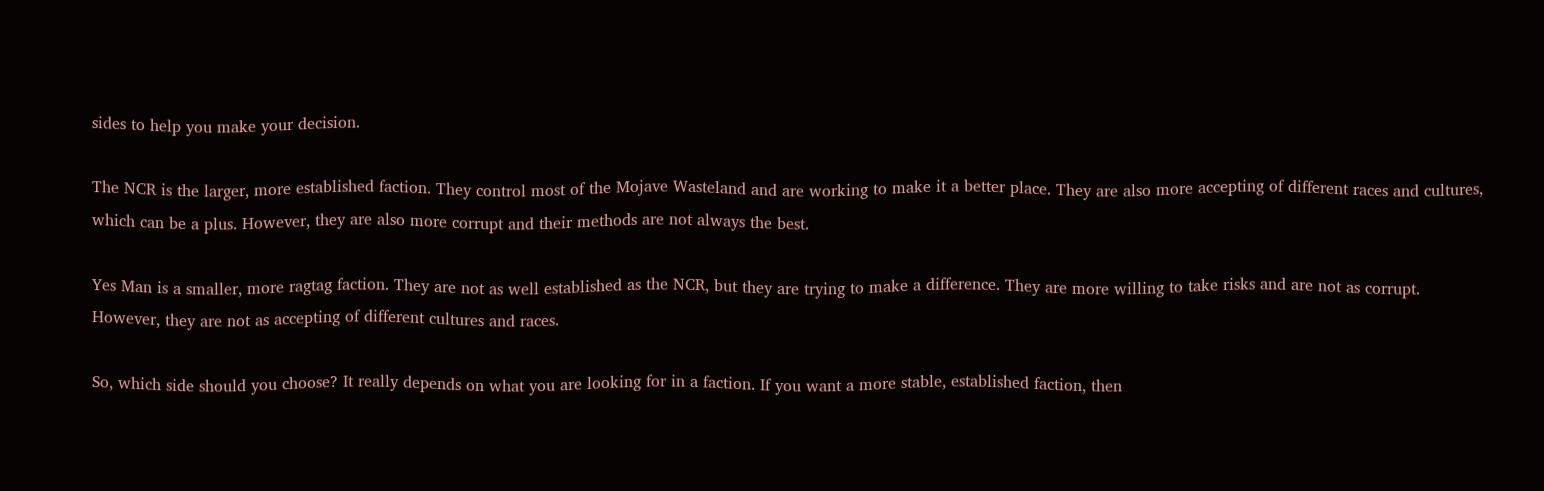sides to help you make your decision.

The NCR is the larger, more established faction. They control most of the Mojave Wasteland and are working to make it a better place. They are also more accepting of different races and cultures, which can be a plus. However, they are also more corrupt and their methods are not always the best.

Yes Man is a smaller, more ragtag faction. They are not as well established as the NCR, but they are trying to make a difference. They are more willing to take risks and are not as corrupt. However, they are not as accepting of different cultures and races.

So, which side should you choose? It really depends on what you are looking for in a faction. If you want a more stable, established faction, then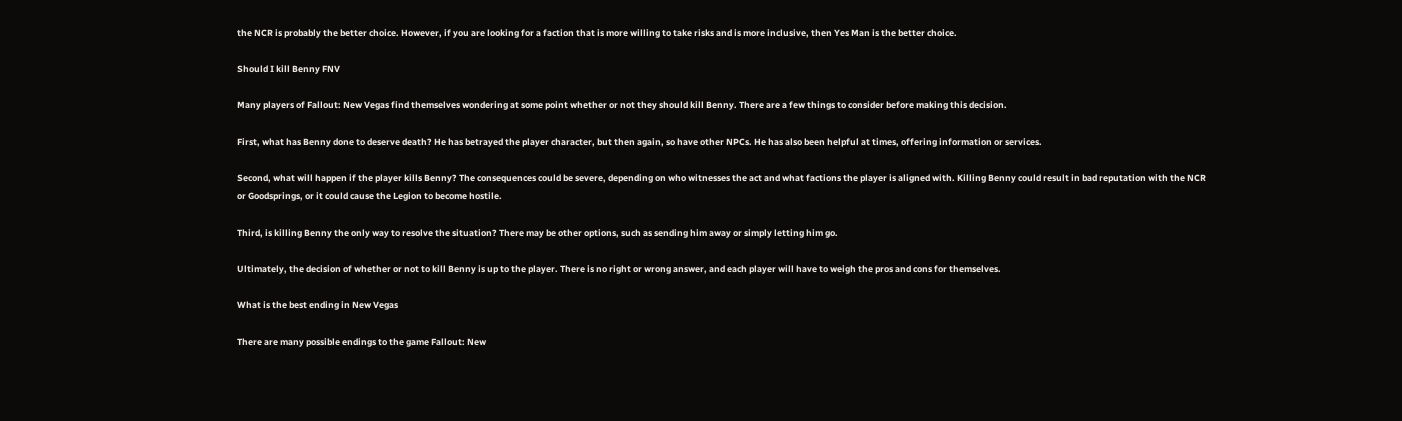the NCR is probably the better choice. However, if you are looking for a faction that is more willing to take risks and is more inclusive, then Yes Man is the better choice.

Should I kill Benny FNV

Many players of Fallout: New Vegas find themselves wondering at some point whether or not they should kill Benny. There are a few things to consider before making this decision.

First, what has Benny done to deserve death? He has betrayed the player character, but then again, so have other NPCs. He has also been helpful at times, offering information or services.

Second, what will happen if the player kills Benny? The consequences could be severe, depending on who witnesses the act and what factions the player is aligned with. Killing Benny could result in bad reputation with the NCR or Goodsprings, or it could cause the Legion to become hostile.

Third, is killing Benny the only way to resolve the situation? There may be other options, such as sending him away or simply letting him go.

Ultimately, the decision of whether or not to kill Benny is up to the player. There is no right or wrong answer, and each player will have to weigh the pros and cons for themselves.

What is the best ending in New Vegas

There are many possible endings to the game Fallout: New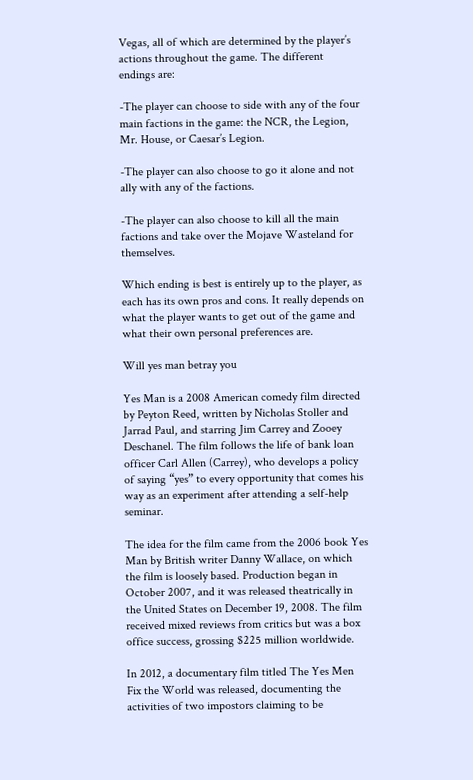Vegas, all of which are determined by the player’s actions throughout the game. The different endings are:

-The player can choose to side with any of the four main factions in the game: the NCR, the Legion, Mr. House, or Caesar’s Legion.

-The player can also choose to go it alone and not ally with any of the factions.

-The player can also choose to kill all the main factions and take over the Mojave Wasteland for themselves.

Which ending is best is entirely up to the player, as each has its own pros and cons. It really depends on what the player wants to get out of the game and what their own personal preferences are.

Will yes man betray you

Yes Man is a 2008 American comedy film directed by Peyton Reed, written by Nicholas Stoller and Jarrad Paul, and starring Jim Carrey and Zooey Deschanel. The film follows the life of bank loan officer Carl Allen (Carrey), who develops a policy of saying “yes” to every opportunity that comes his way as an experiment after attending a self-help seminar.

The idea for the film came from the 2006 book Yes Man by British writer Danny Wallace, on which the film is loosely based. Production began in October 2007, and it was released theatrically in the United States on December 19, 2008. The film received mixed reviews from critics but was a box office success, grossing $225 million worldwide.

In 2012, a documentary film titled The Yes Men Fix the World was released, documenting the activities of two impostors claiming to be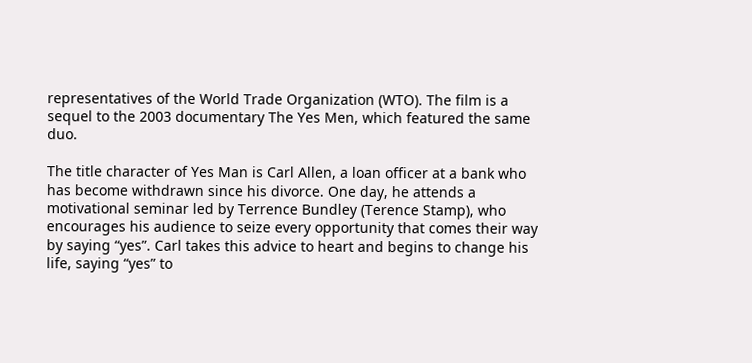representatives of the World Trade Organization (WTO). The film is a sequel to the 2003 documentary The Yes Men, which featured the same duo.

The title character of Yes Man is Carl Allen, a loan officer at a bank who has become withdrawn since his divorce. One day, he attends a motivational seminar led by Terrence Bundley (Terence Stamp), who encourages his audience to seize every opportunity that comes their way by saying “yes”. Carl takes this advice to heart and begins to change his life, saying “yes” to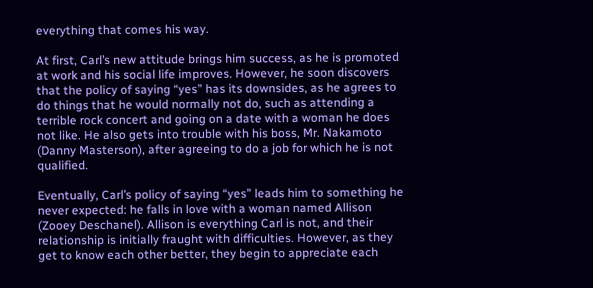everything that comes his way.

At first, Carl’s new attitude brings him success, as he is promoted at work and his social life improves. However, he soon discovers that the policy of saying “yes” has its downsides, as he agrees to do things that he would normally not do, such as attending a terrible rock concert and going on a date with a woman he does not like. He also gets into trouble with his boss, Mr. Nakamoto (Danny Masterson), after agreeing to do a job for which he is not qualified.

Eventually, Carl’s policy of saying “yes” leads him to something he never expected: he falls in love with a woman named Allison (Zooey Deschanel). Allison is everything Carl is not, and their relationship is initially fraught with difficulties. However, as they get to know each other better, they begin to appreciate each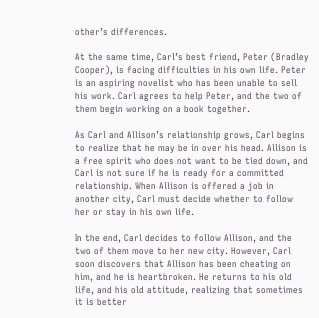other’s differences.

At the same time, Carl’s best friend, Peter (Bradley Cooper), is facing difficulties in his own life. Peter is an aspiring novelist who has been unable to sell his work. Carl agrees to help Peter, and the two of them begin working on a book together.

As Carl and Allison’s relationship grows, Carl begins to realize that he may be in over his head. Allison is a free spirit who does not want to be tied down, and Carl is not sure if he is ready for a committed relationship. When Allison is offered a job in another city, Carl must decide whether to follow her or stay in his own life.

In the end, Carl decides to follow Allison, and the two of them move to her new city. However, Carl soon discovers that Allison has been cheating on him, and he is heartbroken. He returns to his old life, and his old attitude, realizing that sometimes it is better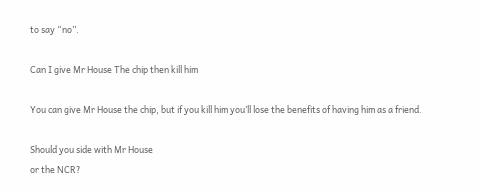to say “no”.

Can I give Mr House The chip then kill him

You can give Mr House the chip, but if you kill him you’ll lose the benefits of having him as a friend.

Should you side with Mr House
or the NCR?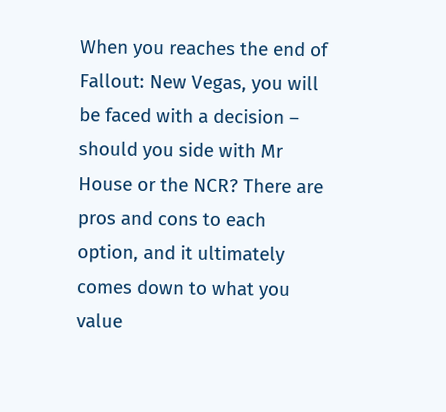When you reaches the end of Fallout: New Vegas, you will be faced with a decision – should you side with Mr House or the NCR? There are pros and cons to each option, and it ultimately comes down to what you value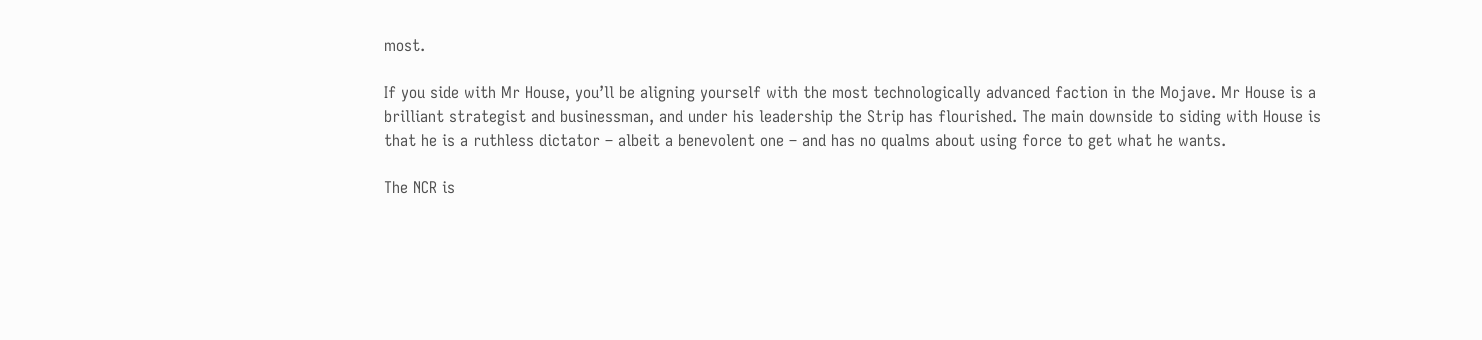most.

If you side with Mr House, you’ll be aligning yourself with the most technologically advanced faction in the Mojave. Mr House is a brilliant strategist and businessman, and under his leadership the Strip has flourished. The main downside to siding with House is that he is a ruthless dictator – albeit a benevolent one – and has no qualms about using force to get what he wants.

The NCR is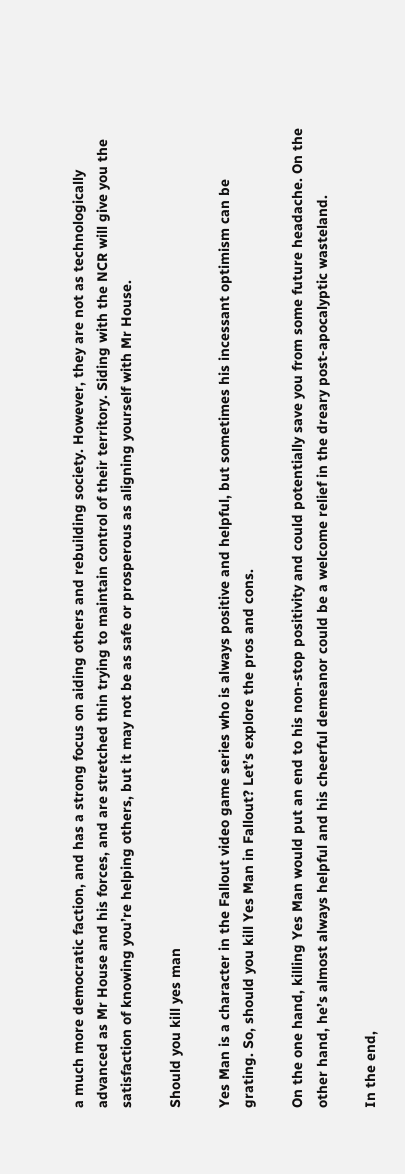a much more democratic faction, and has a strong focus on aiding others and rebuilding society. However, they are not as technologically advanced as Mr House and his forces, and are stretched thin trying to maintain control of their territory. Siding with the NCR will give you the satisfaction of knowing you’re helping others, but it may not be as safe or prosperous as aligning yourself with Mr House.

Should you kill yes man

Yes Man is a character in the Fallout video game series who is always positive and helpful, but sometimes his incessant optimism can be grating. So, should you kill Yes Man in Fallout? Let’s explore the pros and cons.

On the one hand, killing Yes Man would put an end to his non-stop positivity and could potentially save you from some future headache. On the other hand, he’s almost always helpful and his cheerful demeanor could be a welcome relief in the dreary post-apocalyptic wasteland.

In the end,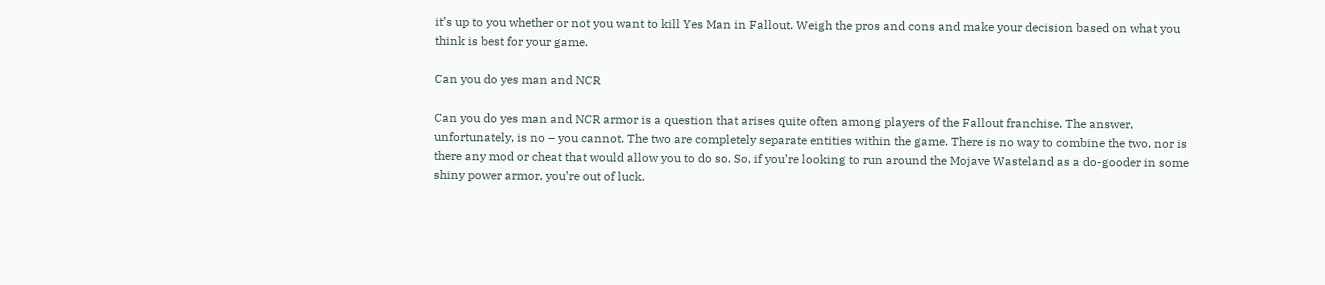it’s up to you whether or not you want to kill Yes Man in Fallout. Weigh the pros and cons and make your decision based on what you think is best for your game.

Can you do yes man and NCR

Can you do yes man and NCR armor is a question that arises quite often among players of the Fallout franchise. The answer, unfortunately, is no – you cannot. The two are completely separate entities within the game. There is no way to combine the two, nor is there any mod or cheat that would allow you to do so. So, if you’re looking to run around the Mojave Wasteland as a do-gooder in some shiny power armor, you’re out of luck.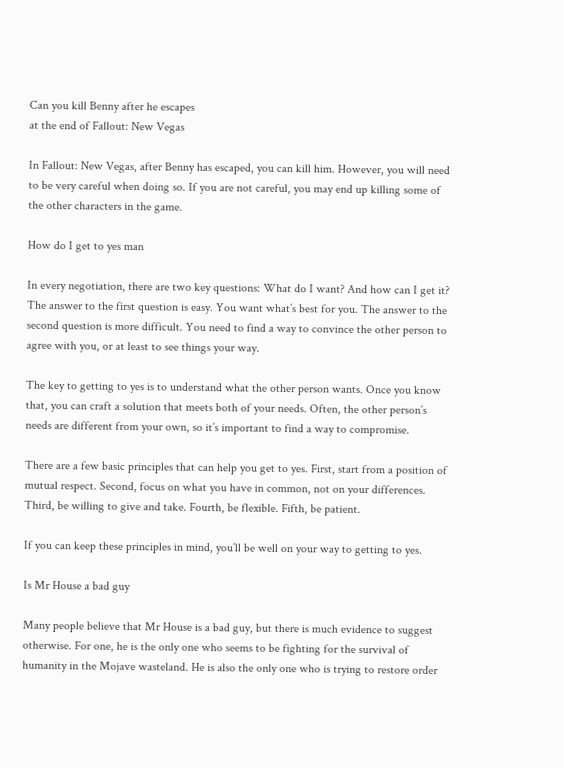Can you kill Benny after he escapes
at the end of Fallout: New Vegas

In Fallout: New Vegas, after Benny has escaped, you can kill him. However, you will need to be very careful when doing so. If you are not careful, you may end up killing some of the other characters in the game.

How do I get to yes man

In every negotiation, there are two key questions: What do I want? And how can I get it? The answer to the first question is easy. You want what’s best for you. The answer to the second question is more difficult. You need to find a way to convince the other person to agree with you, or at least to see things your way.

The key to getting to yes is to understand what the other person wants. Once you know that, you can craft a solution that meets both of your needs. Often, the other person’s needs are different from your own, so it’s important to find a way to compromise.

There are a few basic principles that can help you get to yes. First, start from a position of mutual respect. Second, focus on what you have in common, not on your differences. Third, be willing to give and take. Fourth, be flexible. Fifth, be patient.

If you can keep these principles in mind, you’ll be well on your way to getting to yes.

Is Mr House a bad guy

Many people believe that Mr House is a bad guy, but there is much evidence to suggest otherwise. For one, he is the only one who seems to be fighting for the survival of humanity in the Mojave wasteland. He is also the only one who is trying to restore order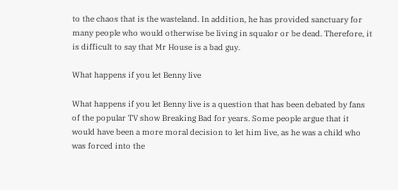to the chaos that is the wasteland. In addition, he has provided sanctuary for many people who would otherwise be living in squalor or be dead. Therefore, it is difficult to say that Mr House is a bad guy.

What happens if you let Benny live

What happens if you let Benny live is a question that has been debated by fans of the popular TV show Breaking Bad for years. Some people argue that it would have been a more moral decision to let him live, as he was a child who was forced into the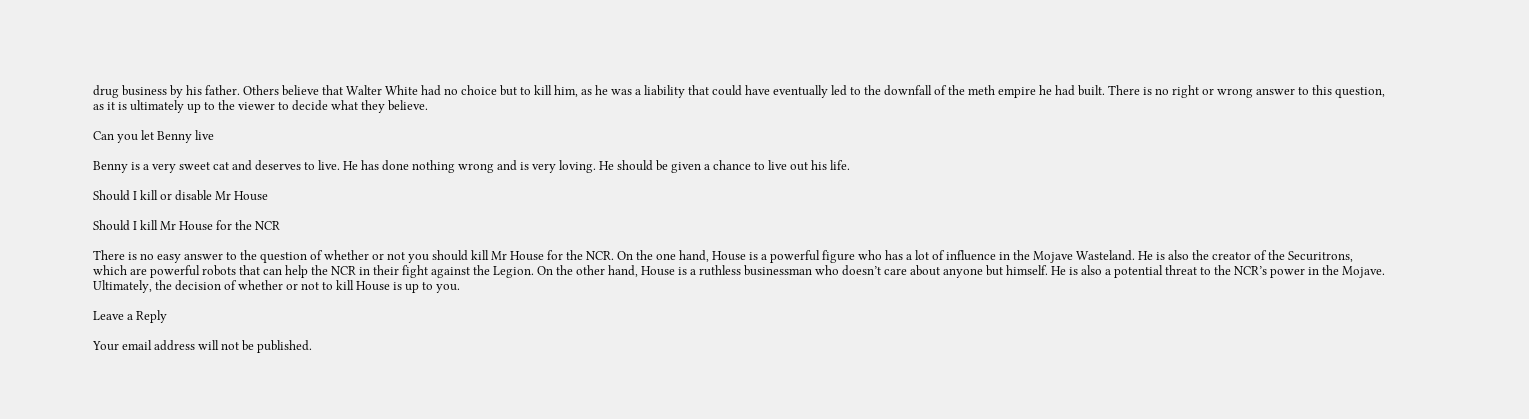drug business by his father. Others believe that Walter White had no choice but to kill him, as he was a liability that could have eventually led to the downfall of the meth empire he had built. There is no right or wrong answer to this question, as it is ultimately up to the viewer to decide what they believe.

Can you let Benny live

Benny is a very sweet cat and deserves to live. He has done nothing wrong and is very loving. He should be given a chance to live out his life.

Should I kill or disable Mr House

Should I kill Mr House for the NCR

There is no easy answer to the question of whether or not you should kill Mr House for the NCR. On the one hand, House is a powerful figure who has a lot of influence in the Mojave Wasteland. He is also the creator of the Securitrons, which are powerful robots that can help the NCR in their fight against the Legion. On the other hand, House is a ruthless businessman who doesn’t care about anyone but himself. He is also a potential threat to the NCR’s power in the Mojave. Ultimately, the decision of whether or not to kill House is up to you.

Leave a Reply

Your email address will not be published.